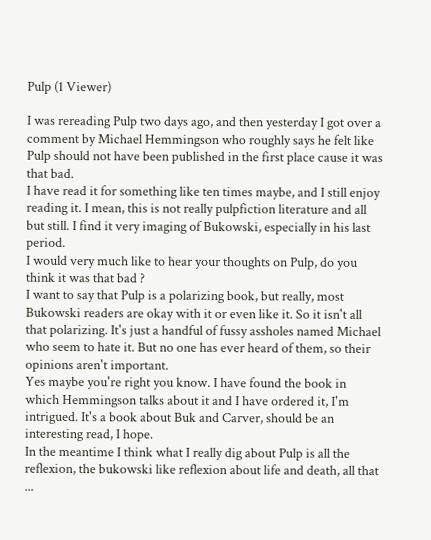Pulp (1 Viewer)

I was rereading Pulp two days ago, and then yesterday I got over a comment by Michael Hemmingson who roughly says he felt like Pulp should not have been published in the first place cause it was that bad.
I have read it for something like ten times maybe, and I still enjoy reading it. I mean, this is not really pulpfiction literature and all but still. I find it very imaging of Bukowski, especially in his last period.
I would very much like to hear your thoughts on Pulp, do you think it was that bad ?
I want to say that Pulp is a polarizing book, but really, most Bukowski readers are okay with it or even like it. So it isn't all that polarizing. It's just a handful of fussy assholes named Michael who seem to hate it. But no one has ever heard of them, so their opinions aren't important.
Yes maybe you're right you know. I have found the book in which Hemmingson talks about it and I have ordered it, I'm intrigued. It's a book about Buk and Carver, should be an interesting read, I hope.
In the meantime I think what I really dig about Pulp is all the reflexion, the bukowski like reflexion about life and death, all that ...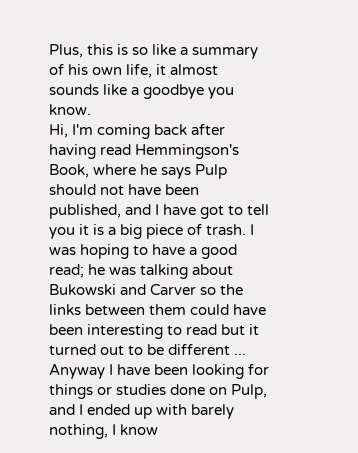Plus, this is so like a summary of his own life, it almost sounds like a goodbye you know.
Hi, I'm coming back after having read Hemmingson's Book, where he says Pulp should not have been published, and I have got to tell you it is a big piece of trash. I was hoping to have a good read; he was talking about Bukowski and Carver so the links between them could have been interesting to read but it turned out to be different ... Anyway I have been looking for things or studies done on Pulp, and I ended up with barely nothing, I know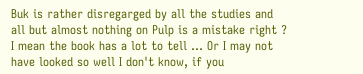Buk is rather disregarged by all the studies and all but almost nothing on Pulp is a mistake right ? I mean the book has a lot to tell ... Or I may not have looked so well I don't know, if you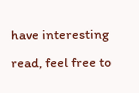have interesting read, feel free to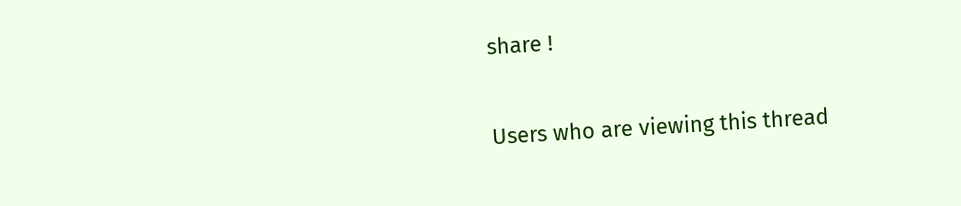share !

Users who are viewing this thread